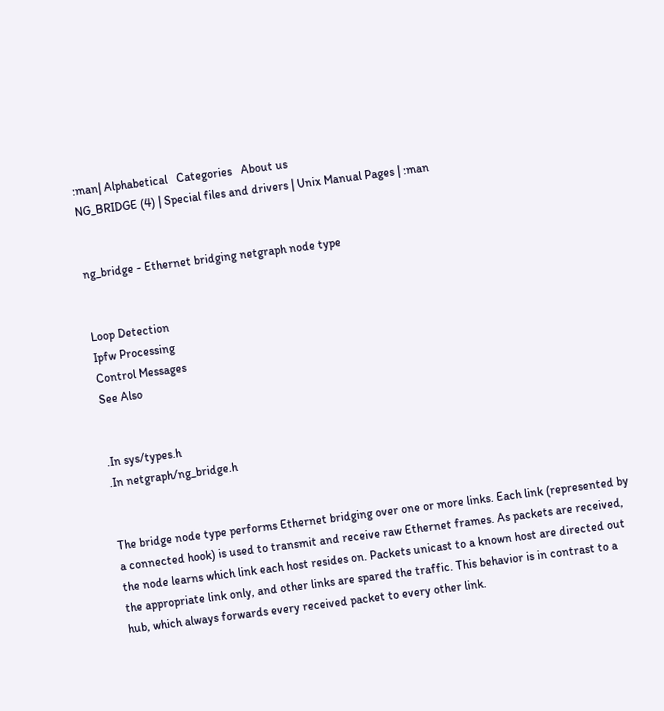:man| Alphabetical   Categories   About us
NG_BRIDGE (4) | Special files and drivers | Unix Manual Pages | :man


ng_bridge - Ethernet bridging netgraph node type


Loop Detection
Ipfw Processing
Control Messages
See Also


.In sys/types.h
.In netgraph/ng_bridge.h


The bridge node type performs Ethernet bridging over one or more links. Each link (represented by a connected hook) is used to transmit and receive raw Ethernet frames. As packets are received, the node learns which link each host resides on. Packets unicast to a known host are directed out the appropriate link only, and other links are spared the traffic. This behavior is in contrast to a hub, which always forwards every received packet to every other link.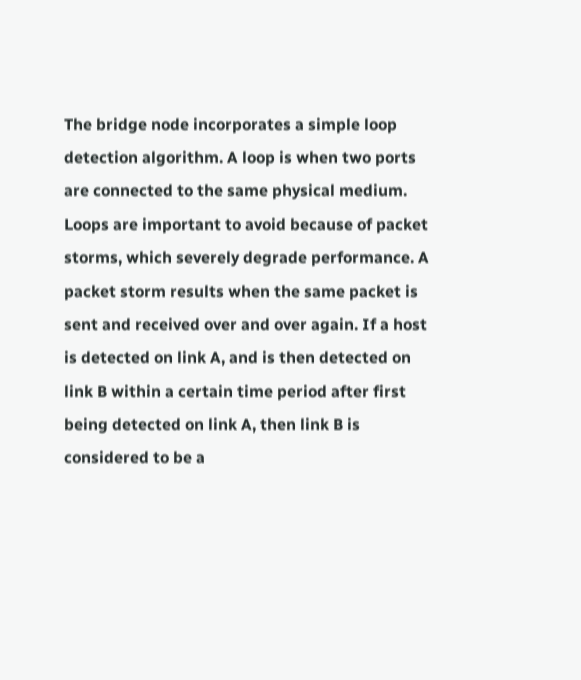The bridge node incorporates a simple loop detection algorithm. A loop is when two ports are connected to the same physical medium. Loops are important to avoid because of packet storms, which severely degrade performance. A packet storm results when the same packet is sent and received over and over again. If a host is detected on link A, and is then detected on link B within a certain time period after first being detected on link A, then link B is considered to be a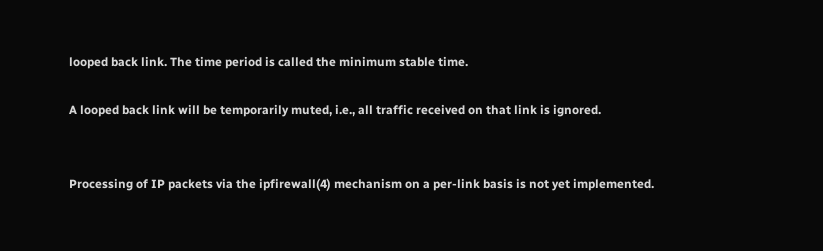looped back link. The time period is called the minimum stable time.

A looped back link will be temporarily muted, i.e., all traffic received on that link is ignored.


Processing of IP packets via the ipfirewall(4) mechanism on a per-link basis is not yet implemented.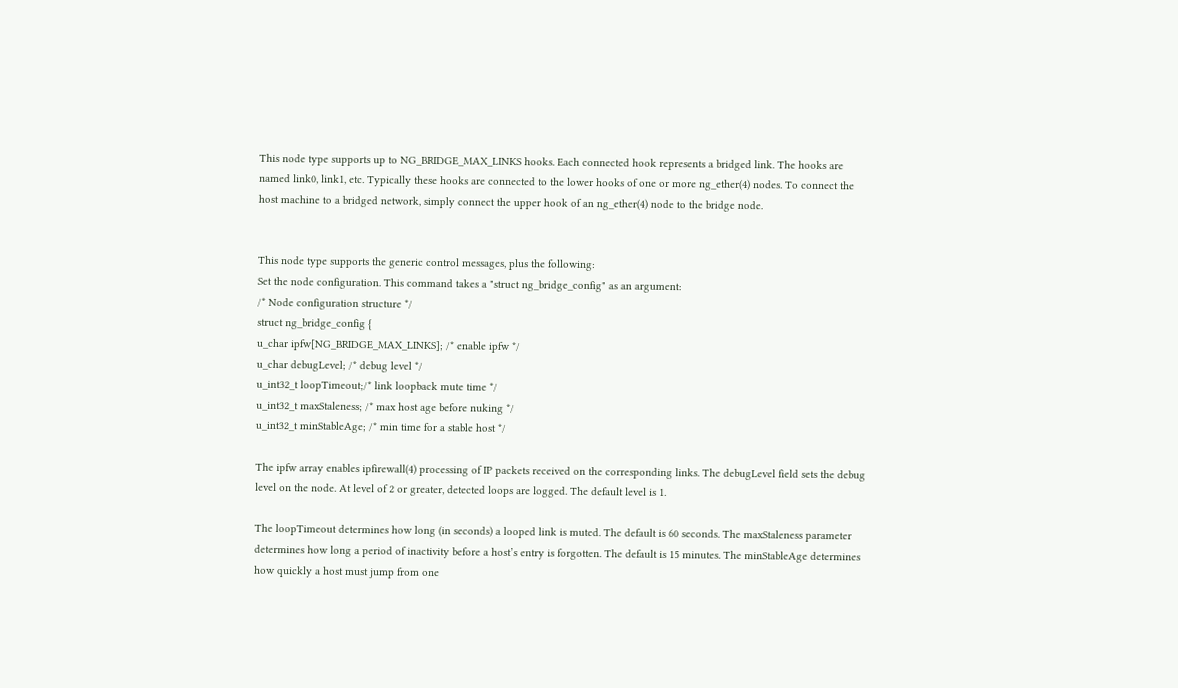This node type supports up to NG_BRIDGE_MAX_LINKS hooks. Each connected hook represents a bridged link. The hooks are named link0, link1, etc. Typically these hooks are connected to the lower hooks of one or more ng_ether(4) nodes. To connect the host machine to a bridged network, simply connect the upper hook of an ng_ether(4) node to the bridge node.


This node type supports the generic control messages, plus the following:
Set the node configuration. This command takes a "struct ng_bridge_config" as an argument:
/* Node configuration structure */
struct ng_bridge_config {
u_char ipfw[NG_BRIDGE_MAX_LINKS]; /* enable ipfw */
u_char debugLevel; /* debug level */
u_int32_t loopTimeout;/* link loopback mute time */
u_int32_t maxStaleness; /* max host age before nuking */
u_int32_t minStableAge; /* min time for a stable host */

The ipfw array enables ipfirewall(4) processing of IP packets received on the corresponding links. The debugLevel field sets the debug level on the node. At level of 2 or greater, detected loops are logged. The default level is 1.

The loopTimeout determines how long (in seconds) a looped link is muted. The default is 60 seconds. The maxStaleness parameter determines how long a period of inactivity before a host’s entry is forgotten. The default is 15 minutes. The minStableAge determines how quickly a host must jump from one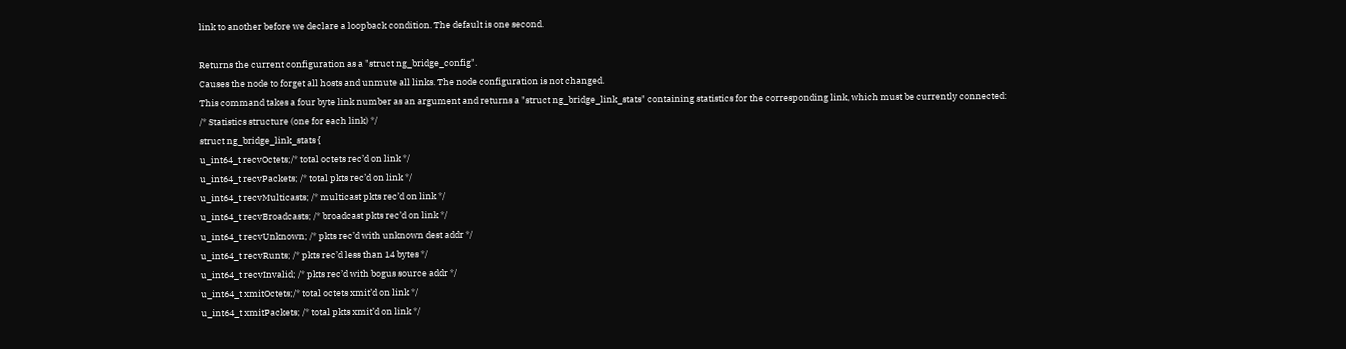link to another before we declare a loopback condition. The default is one second.

Returns the current configuration as a "struct ng_bridge_config".
Causes the node to forget all hosts and unmute all links. The node configuration is not changed.
This command takes a four byte link number as an argument and returns a "struct ng_bridge_link_stats" containing statistics for the corresponding link, which must be currently connected:
/* Statistics structure (one for each link) */
struct ng_bridge_link_stats {
u_int64_t recvOctets;/* total octets rec’d on link */
u_int64_t recvPackets; /* total pkts rec’d on link */
u_int64_t recvMulticasts; /* multicast pkts rec’d on link */
u_int64_t recvBroadcasts; /* broadcast pkts rec’d on link */
u_int64_t recvUnknown; /* pkts rec’d with unknown dest addr */
u_int64_t recvRunts; /* pkts rec’d less than 14 bytes */
u_int64_t recvInvalid; /* pkts rec’d with bogus source addr */
u_int64_t xmitOctets;/* total octets xmit’d on link */
u_int64_t xmitPackets; /* total pkts xmit’d on link */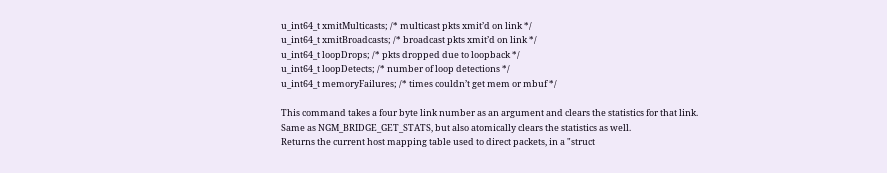u_int64_t xmitMulticasts; /* multicast pkts xmit’d on link */
u_int64_t xmitBroadcasts; /* broadcast pkts xmit’d on link */
u_int64_t loopDrops; /* pkts dropped due to loopback */
u_int64_t loopDetects; /* number of loop detections */
u_int64_t memoryFailures; /* times couldn’t get mem or mbuf */

This command takes a four byte link number as an argument and clears the statistics for that link.
Same as NGM_BRIDGE_GET_STATS, but also atomically clears the statistics as well.
Returns the current host mapping table used to direct packets, in a "struct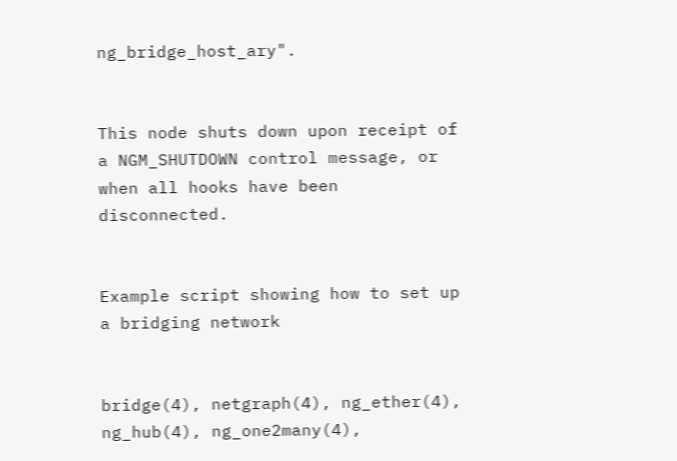ng_bridge_host_ary".


This node shuts down upon receipt of a NGM_SHUTDOWN control message, or when all hooks have been disconnected.


Example script showing how to set up a bridging network


bridge(4), netgraph(4), ng_ether(4), ng_hub(4), ng_one2many(4),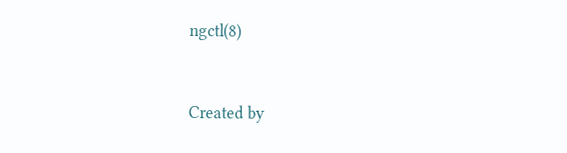ngctl(8)



Created by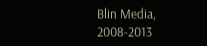Blin Media, 2008-2013